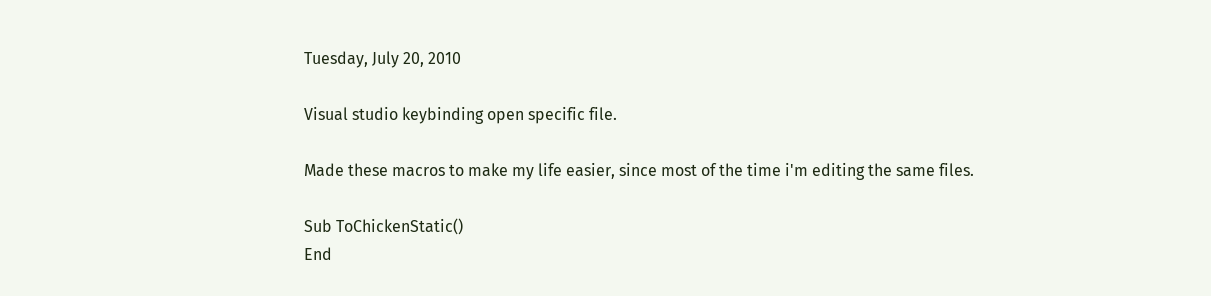Tuesday, July 20, 2010

Visual studio keybinding open specific file.

Made these macros to make my life easier, since most of the time i'm editing the same files.

Sub ToChickenStatic()
End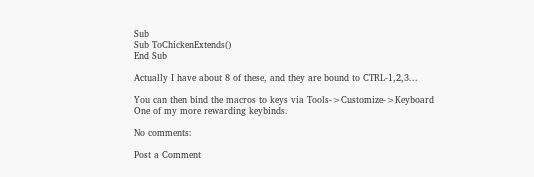Sub
Sub ToChickenExtends()
End Sub

Actually I have about 8 of these, and they are bound to CTRL-1,2,3...

You can then bind the macros to keys via Tools->Customize->Keyboard
One of my more rewarding keybinds.

No comments:

Post a Comment